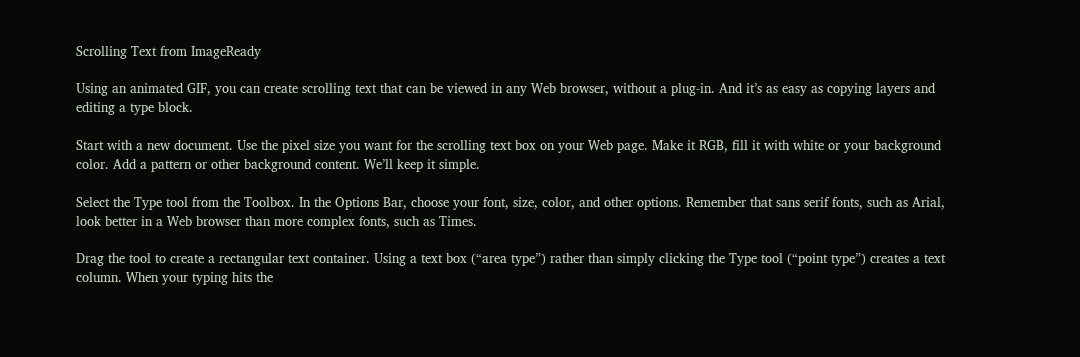Scrolling Text from ImageReady

Using an animated GIF, you can create scrolling text that can be viewed in any Web browser, without a plug-in. And it’s as easy as copying layers and editing a type block.

Start with a new document. Use the pixel size you want for the scrolling text box on your Web page. Make it RGB, fill it with white or your background color. Add a pattern or other background content. We’ll keep it simple.

Select the Type tool from the Toolbox. In the Options Bar, choose your font, size, color, and other options. Remember that sans serif fonts, such as Arial, look better in a Web browser than more complex fonts, such as Times.

Drag the tool to create a rectangular text container. Using a text box (“area type”) rather than simply clicking the Type tool (“point type”) creates a text column. When your typing hits the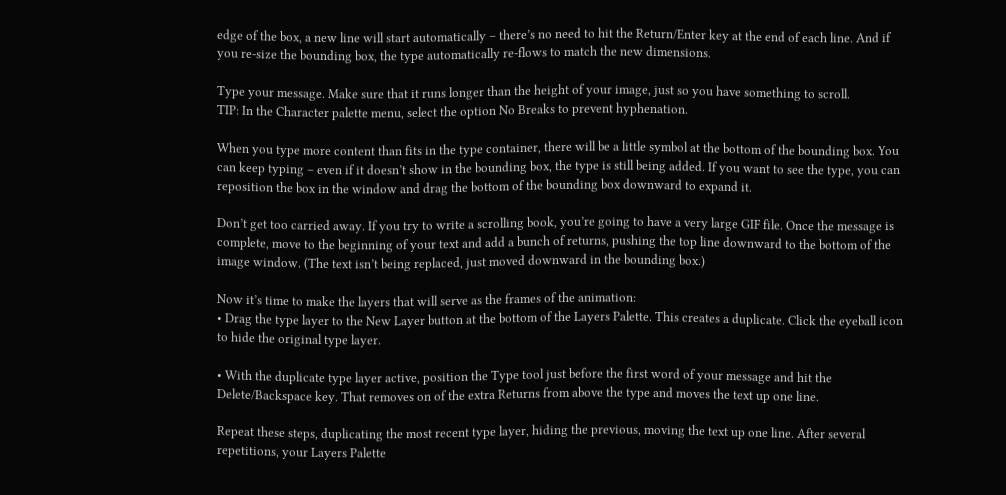edge of the box, a new line will start automatically – there’s no need to hit the Return/Enter key at the end of each line. And if you re-size the bounding box, the type automatically re-flows to match the new dimensions.

Type your message. Make sure that it runs longer than the height of your image, just so you have something to scroll.
TIP: In the Character palette menu, select the option No Breaks to prevent hyphenation.

When you type more content than fits in the type container, there will be a little symbol at the bottom of the bounding box. You can keep typing – even if it doesn’t show in the bounding box, the type is still being added. If you want to see the type, you can reposition the box in the window and drag the bottom of the bounding box downward to expand it.

Don’t get too carried away. If you try to write a scrolling book, you’re going to have a very large GIF file. Once the message is complete, move to the beginning of your text and add a bunch of returns, pushing the top line downward to the bottom of the image window. (The text isn’t being replaced, just moved downward in the bounding box.)

Now it’s time to make the layers that will serve as the frames of the animation:
• Drag the type layer to the New Layer button at the bottom of the Layers Palette. This creates a duplicate. Click the eyeball icon to hide the original type layer.

• With the duplicate type layer active, position the Type tool just before the first word of your message and hit the Delete/Backspace key. That removes on of the extra Returns from above the type and moves the text up one line.

Repeat these steps, duplicating the most recent type layer, hiding the previous, moving the text up one line. After several repetitions, your Layers Palette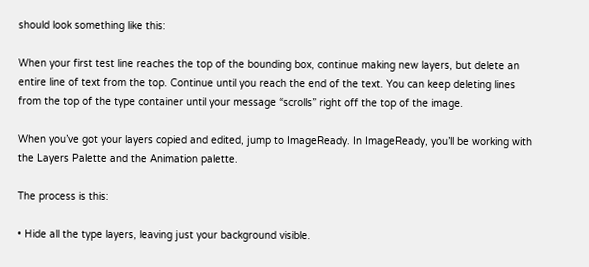should look something like this:

When your first test line reaches the top of the bounding box, continue making new layers, but delete an entire line of text from the top. Continue until you reach the end of the text. You can keep deleting lines from the top of the type container until your message “scrolls” right off the top of the image.

When you’ve got your layers copied and edited, jump to ImageReady. In ImageReady, you’ll be working with the Layers Palette and the Animation palette.

The process is this:

• Hide all the type layers, leaving just your background visible.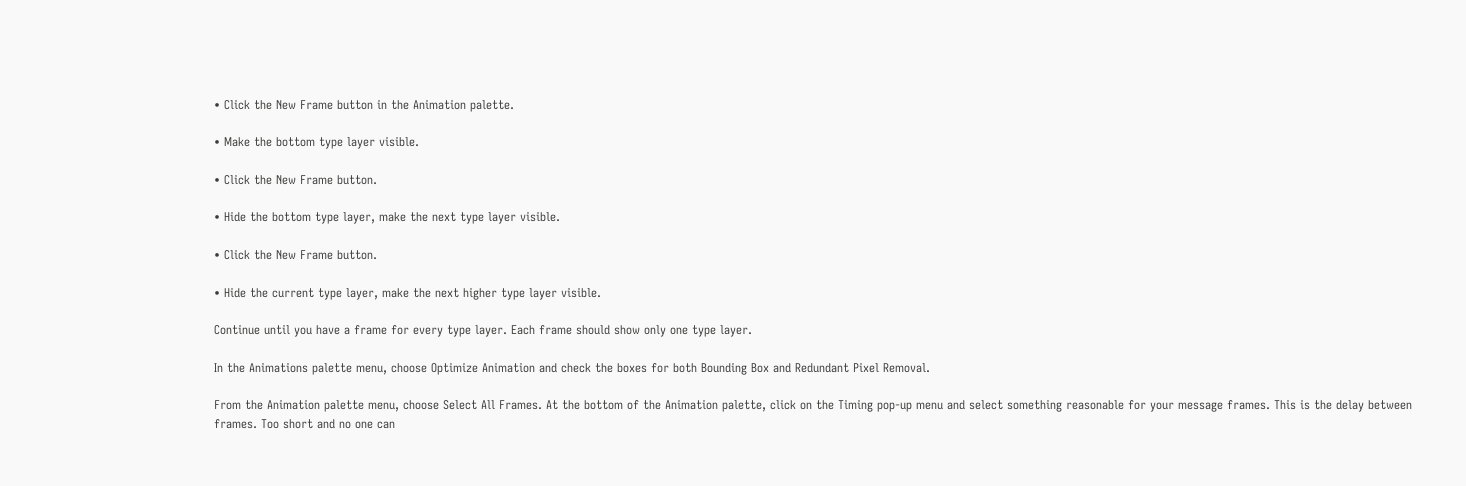• Click the New Frame button in the Animation palette.

• Make the bottom type layer visible.

• Click the New Frame button.

• Hide the bottom type layer, make the next type layer visible.

• Click the New Frame button.

• Hide the current type layer, make the next higher type layer visible.

Continue until you have a frame for every type layer. Each frame should show only one type layer.

In the Animations palette menu, choose Optimize Animation and check the boxes for both Bounding Box and Redundant Pixel Removal.

From the Animation palette menu, choose Select All Frames. At the bottom of the Animation palette, click on the Timing pop-up menu and select something reasonable for your message frames. This is the delay between frames. Too short and no one can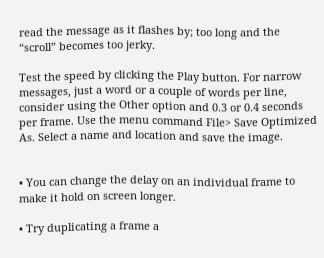read the message as it flashes by; too long and the “scroll” becomes too jerky.

Test the speed by clicking the Play button. For narrow messages, just a word or a couple of words per line, consider using the Other option and 0.3 or 0.4 seconds per frame. Use the menu command File> Save Optimized As. Select a name and location and save the image.


• You can change the delay on an individual frame to make it hold on screen longer.

• Try duplicating a frame a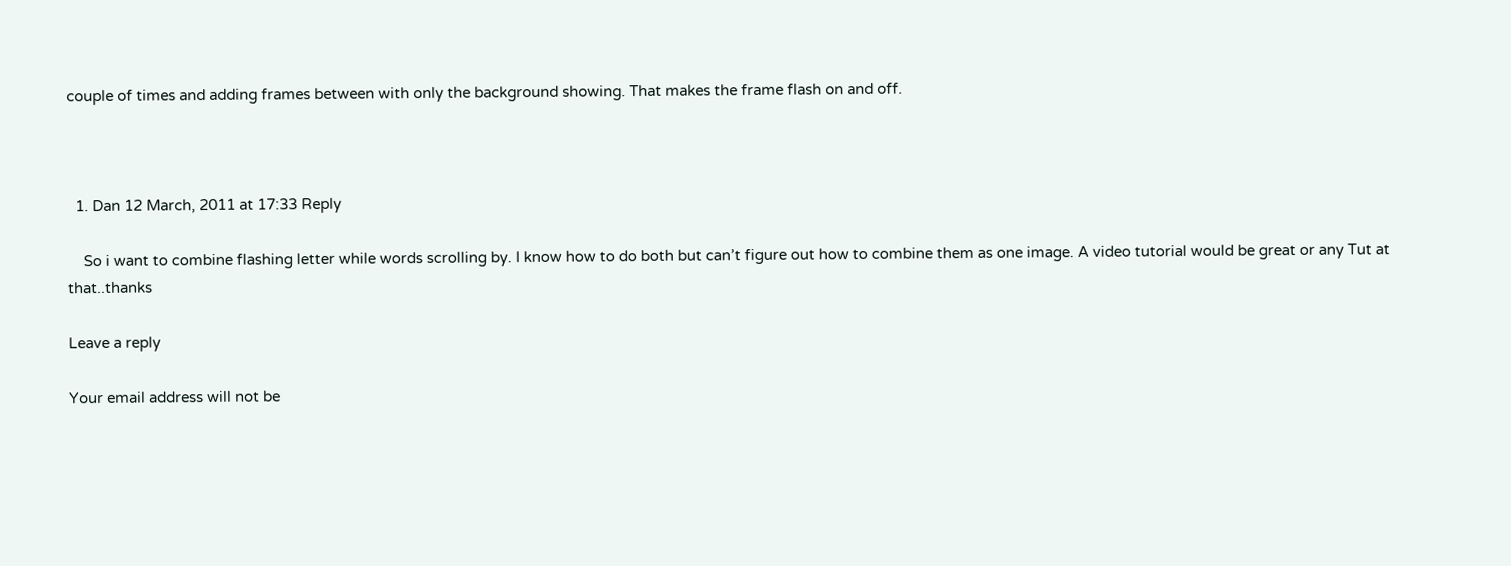couple of times and adding frames between with only the background showing. That makes the frame flash on and off.



  1. Dan 12 March, 2011 at 17:33 Reply

    So i want to combine flashing letter while words scrolling by. I know how to do both but can’t figure out how to combine them as one image. A video tutorial would be great or any Tut at that..thanks

Leave a reply

Your email address will not be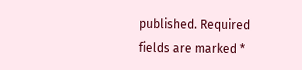published. Required fields are marked *